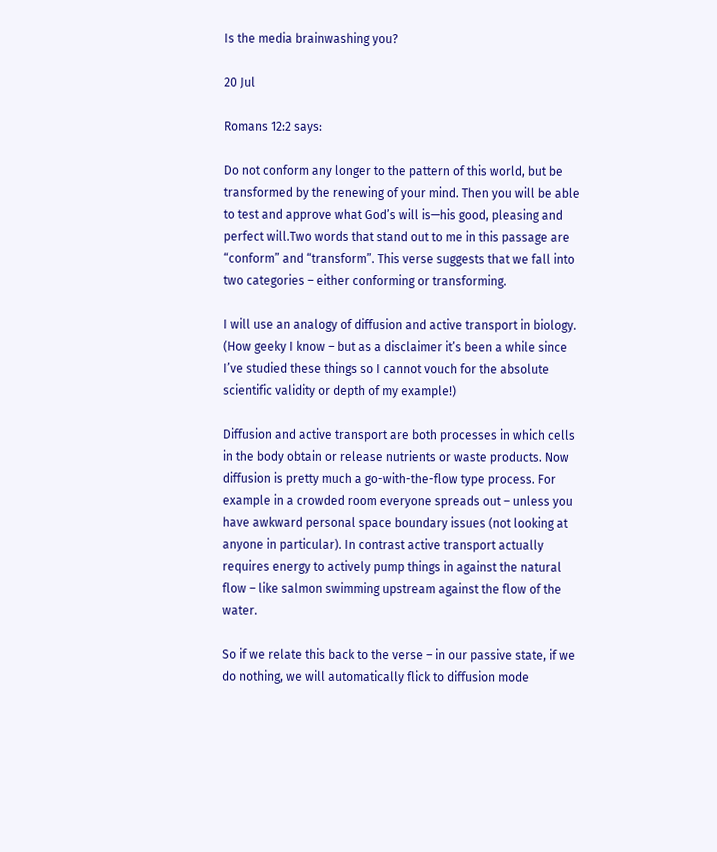Is the media brainwashing you?

20 Jul

Romans 12:2 says:

Do not conform any longer to the pattern of this world, but be transformed by the renewing of your mind. Then you will be able to test and approve what God’s will is—his good, pleasing and perfect will.Two words that stand out to me in this passage are “conform” and “transform”. This verse suggests that we fall into two categories – either conforming or transforming.

I will use an analogy of diffusion and active transport in biology. (How geeky I know – but as a disclaimer it’s been a while since I’ve studied these things so I cannot vouch for the absolute scientific validity or depth of my example!)

Diffusion and active transport are both processes in which cells in the body obtain or release nutrients or waste products. Now diffusion is pretty much a go-with-the-flow type process. For example in a crowded room everyone spreads out – unless you have awkward personal space boundary issues (not looking at anyone in particular). In contrast active transport actually requires energy to actively pump things in against the natural flow – like salmon swimming upstream against the flow of the water.

So if we relate this back to the verse – in our passive state, if we do nothing, we will automatically flick to diffusion mode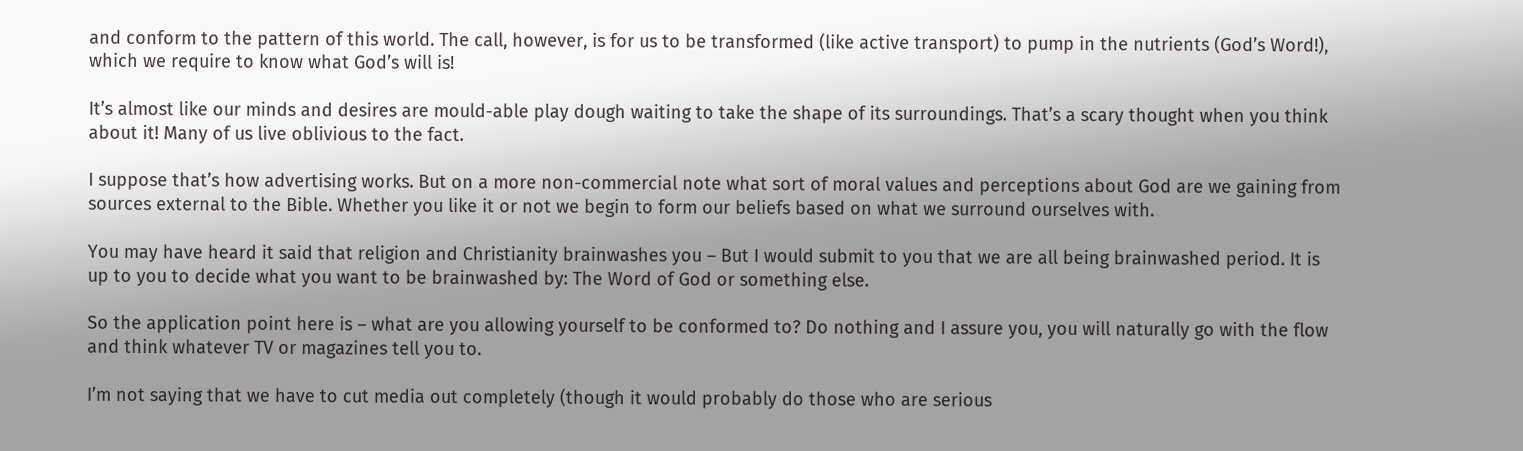and conform to the pattern of this world. The call, however, is for us to be transformed (like active transport) to pump in the nutrients (God’s Word!), which we require to know what God’s will is!

It’s almost like our minds and desires are mould-able play dough waiting to take the shape of its surroundings. That’s a scary thought when you think about it! Many of us live oblivious to the fact.

I suppose that’s how advertising works. But on a more non-commercial note what sort of moral values and perceptions about God are we gaining from sources external to the Bible. Whether you like it or not we begin to form our beliefs based on what we surround ourselves with.

You may have heard it said that religion and Christianity brainwashes you – But I would submit to you that we are all being brainwashed period. It is up to you to decide what you want to be brainwashed by: The Word of God or something else.

So the application point here is – what are you allowing yourself to be conformed to? Do nothing and I assure you, you will naturally go with the flow and think whatever TV or magazines tell you to.

I’m not saying that we have to cut media out completely (though it would probably do those who are serious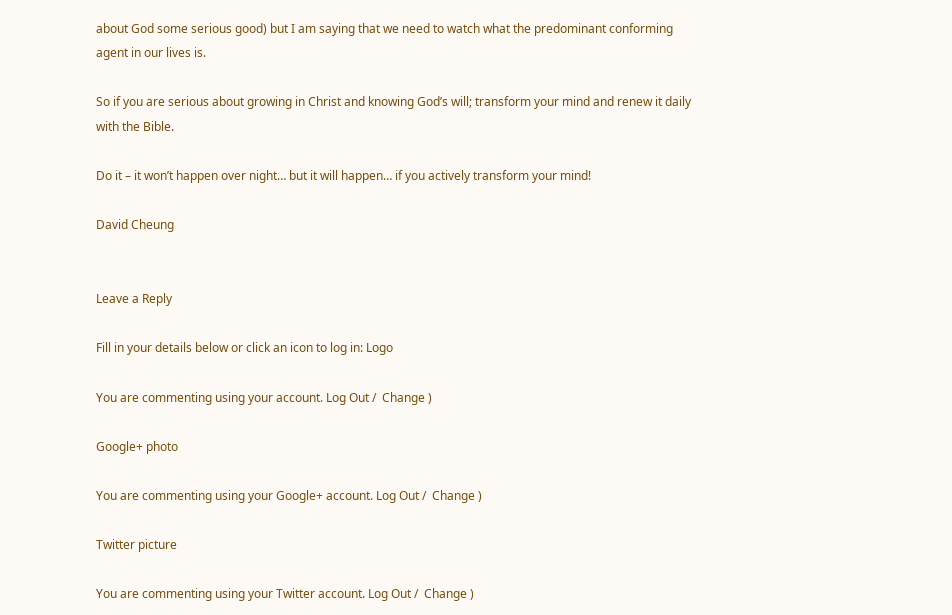about God some serious good) but I am saying that we need to watch what the predominant conforming agent in our lives is.

So if you are serious about growing in Christ and knowing God’s will; transform your mind and renew it daily with the Bible.

Do it – it won’t happen over night… but it will happen… if you actively transform your mind!

David Cheung


Leave a Reply

Fill in your details below or click an icon to log in: Logo

You are commenting using your account. Log Out /  Change )

Google+ photo

You are commenting using your Google+ account. Log Out /  Change )

Twitter picture

You are commenting using your Twitter account. Log Out /  Change )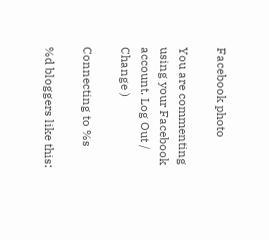Facebook photo

You are commenting using your Facebook account. Log Out /  Change )

Connecting to %s

%d bloggers like this: